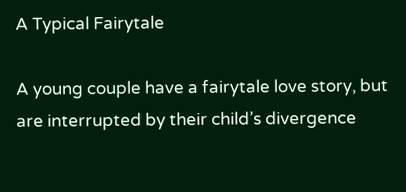A Typical Fairytale

A young couple have a fairytale love story, but are interrupted by their child’s divergence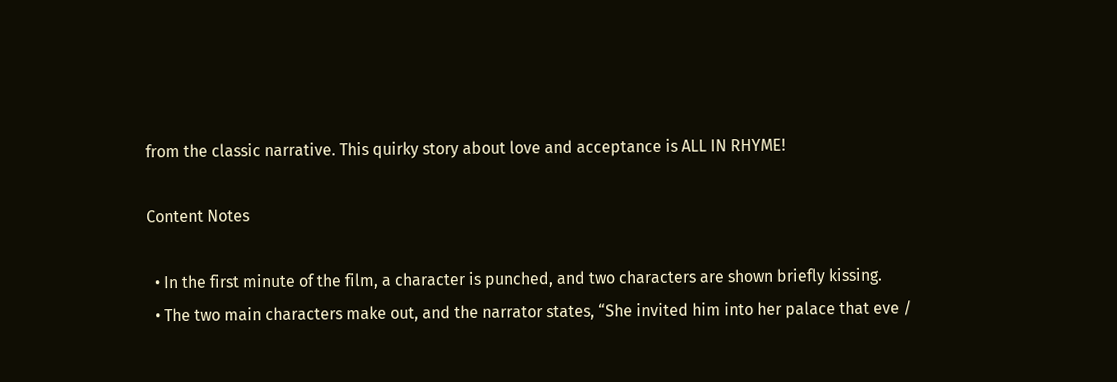from the classic narrative. This quirky story about love and acceptance is ALL IN RHYME!

Content Notes

  • In the first minute of the film, a character is punched, and two characters are shown briefly kissing.
  • The two main characters make out, and the narrator states, “She invited him into her palace that eve /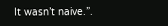It wasn’t naive.”.